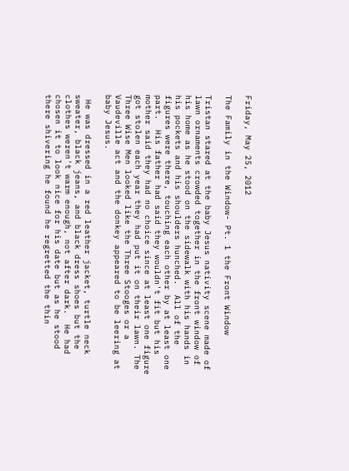Friday, May 25, 2012

The Family in the Window- Pt. 1 the Front Window

Tristan stared at the baby Jesus nativity scene made of lawn ornaments crowded together in the front window of his home as he stood on the sidewalk with his hands in his pockets and his shoulders hunched.  All of the figures were there, touching each other by at least one part.  His father had said they wouldn't fit but his mother said they had no choice since at least one figure got stolen each year they had put it on their lawn. The Three Wise Men looked like the Three Stooges or a Vaudeville act and the donkey appeared to be leering at baby Jesus.

 He was dressed in a red leather jacket, turtle neck sweater, black jeans, and black dress shoes but the clothes weren't warm enough, not after dark.  He had chosen it to look nice for his date but as he stood there shivering he found he regretted the thin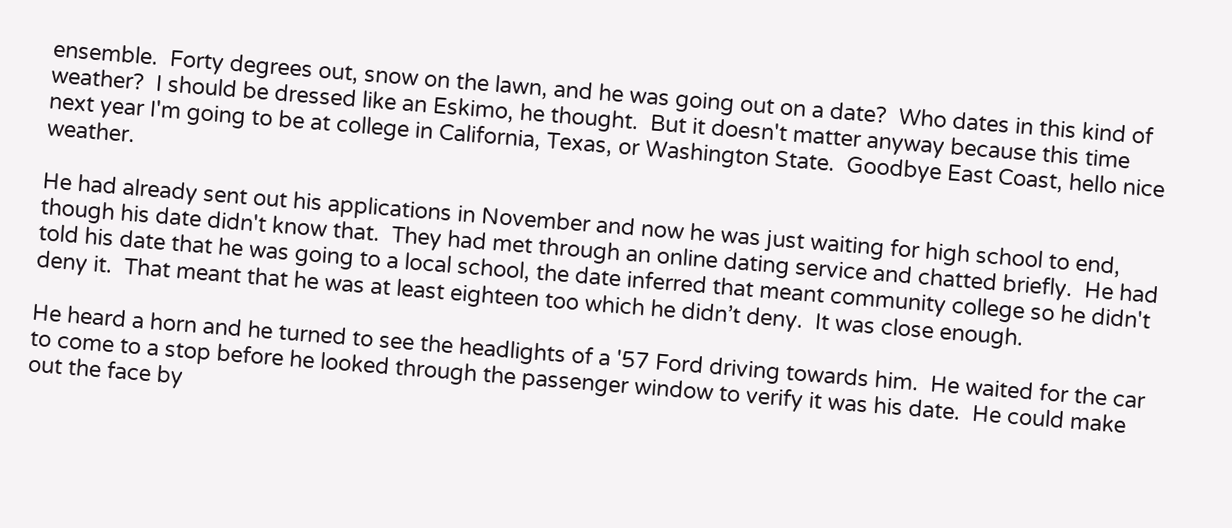ensemble.  Forty degrees out, snow on the lawn, and he was going out on a date?  Who dates in this kind of weather?  I should be dressed like an Eskimo, he thought.  But it doesn't matter anyway because this time next year I'm going to be at college in California, Texas, or Washington State.  Goodbye East Coast, hello nice weather.

He had already sent out his applications in November and now he was just waiting for high school to end, though his date didn't know that.  They had met through an online dating service and chatted briefly.  He had told his date that he was going to a local school, the date inferred that meant community college so he didn't deny it.  That meant that he was at least eighteen too which he didn’t deny.  It was close enough.

He heard a horn and he turned to see the headlights of a '57 Ford driving towards him.  He waited for the car to come to a stop before he looked through the passenger window to verify it was his date.  He could make out the face by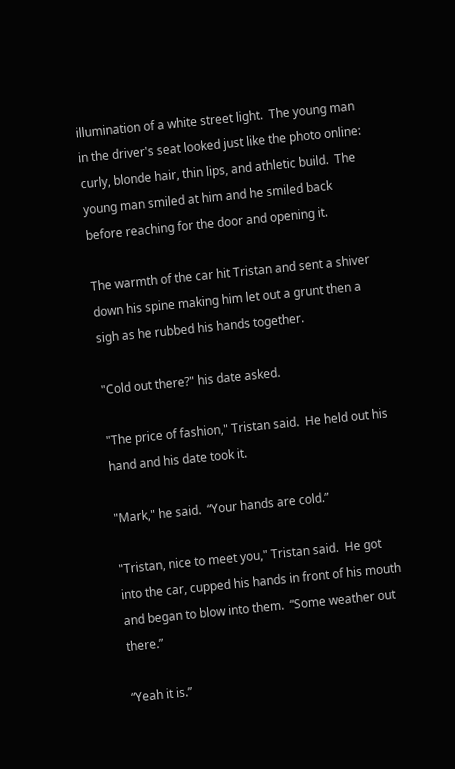illumination of a white street light.  The young man in the driver's seat looked just like the photo online: curly, blonde hair, thin lips, and athletic build.  The young man smiled at him and he smiled back before reaching for the door and opening it.

The warmth of the car hit Tristan and sent a shiver down his spine making him let out a grunt then a sigh as he rubbed his hands together.

"Cold out there?" his date asked.

"The price of fashion," Tristan said.  He held out his hand and his date took it.

"Mark," he said.  “Your hands are cold.”

"Tristan, nice to meet you," Tristan said.  He got into the car, cupped his hands in front of his mouth and began to blow into them.  “Some weather out there.”

“Yeah it is.”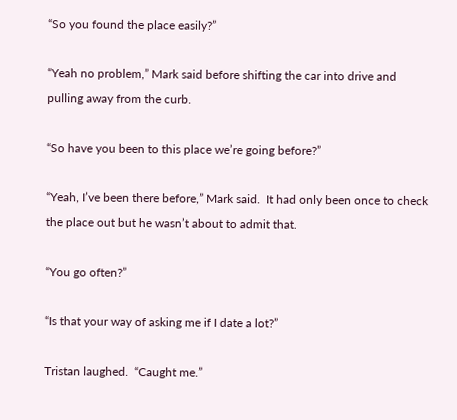“So you found the place easily?”

“Yeah no problem,” Mark said before shifting the car into drive and pulling away from the curb.

“So have you been to this place we’re going before?”

“Yeah, I’ve been there before,” Mark said.  It had only been once to check the place out but he wasn’t about to admit that.

“You go often?”

“Is that your way of asking me if I date a lot?”

Tristan laughed.  “Caught me.”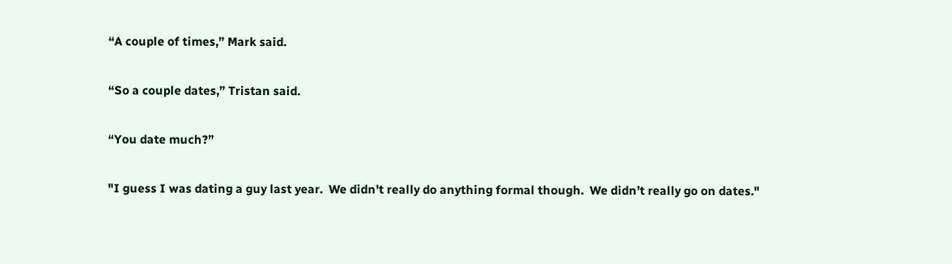“A couple of times,” Mark said.

“So a couple dates,” Tristan said.

“You date much?”

"I guess I was dating a guy last year.  We didn't really do anything formal though.  We didn’t really go on dates."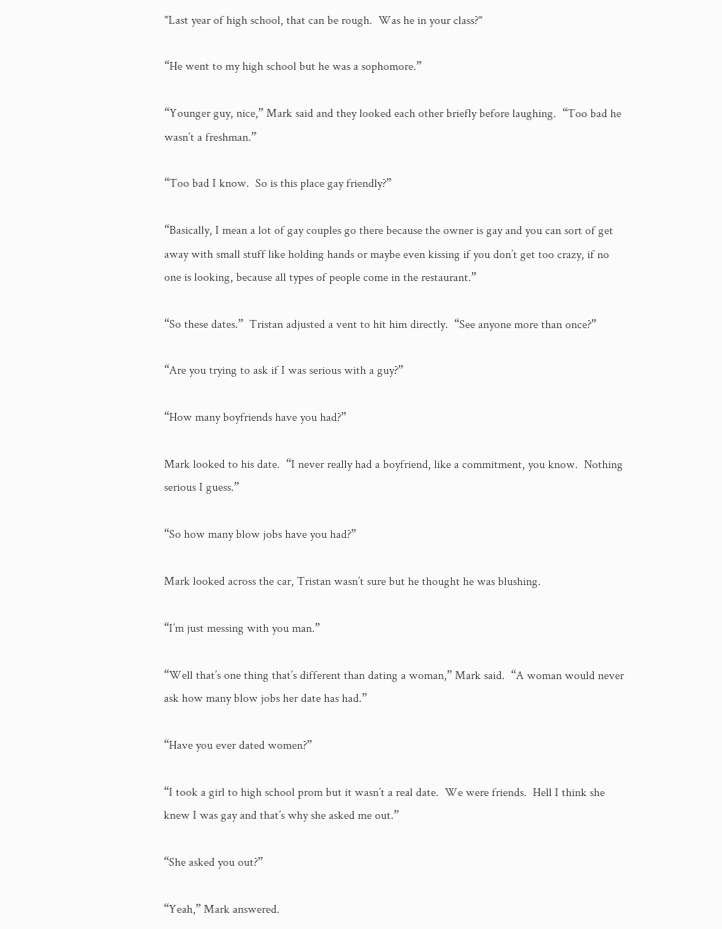"Last year of high school, that can be rough.  Was he in your class?"

“He went to my high school but he was a sophomore.”

“Younger guy, nice,” Mark said and they looked each other briefly before laughing.  “Too bad he wasn’t a freshman.”

“Too bad I know.  So is this place gay friendly?”

“Basically, I mean a lot of gay couples go there because the owner is gay and you can sort of get away with small stuff like holding hands or maybe even kissing if you don’t get too crazy, if no one is looking, because all types of people come in the restaurant.”

“So these dates.”  Tristan adjusted a vent to hit him directly.  “See anyone more than once?”

“Are you trying to ask if I was serious with a guy?”

“How many boyfriends have you had?”

Mark looked to his date.  “I never really had a boyfriend, like a commitment, you know.  Nothing serious I guess.”

“So how many blow jobs have you had?”

Mark looked across the car, Tristan wasn’t sure but he thought he was blushing.

“I’m just messing with you man.”

“Well that’s one thing that’s different than dating a woman,” Mark said.  “A woman would never ask how many blow jobs her date has had.”

“Have you ever dated women?”

“I took a girl to high school prom but it wasn’t a real date.  We were friends.  Hell I think she knew I was gay and that’s why she asked me out.”

“She asked you out?”

“Yeah,” Mark answered.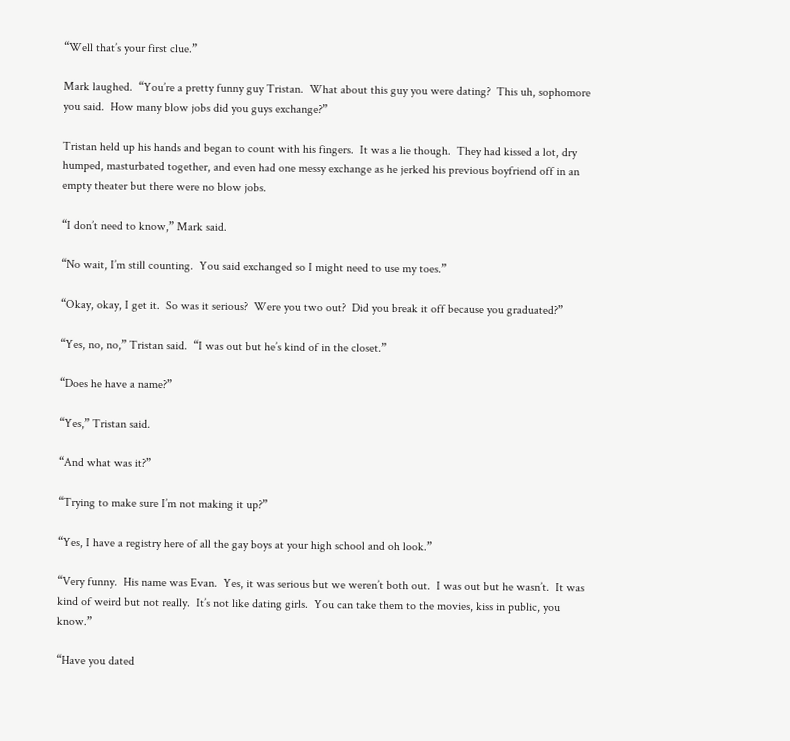“Well that’s your first clue.”

Mark laughed.  “You’re a pretty funny guy Tristan.  What about this guy you were dating?  This uh, sophomore you said.  How many blow jobs did you guys exchange?”

Tristan held up his hands and began to count with his fingers.  It was a lie though.  They had kissed a lot, dry humped, masturbated together, and even had one messy exchange as he jerked his previous boyfriend off in an empty theater but there were no blow jobs.

“I don’t need to know,” Mark said.

“No wait, I’m still counting.  You said exchanged so I might need to use my toes.”

“Okay, okay, I get it.  So was it serious?  Were you two out?  Did you break it off because you graduated?”

“Yes, no, no,” Tristan said.  “I was out but he’s kind of in the closet.”

“Does he have a name?”

“Yes,” Tristan said.

“And what was it?”

“Trying to make sure I’m not making it up?”

“Yes, I have a registry here of all the gay boys at your high school and oh look.”

“Very funny.  His name was Evan.  Yes, it was serious but we weren’t both out.  I was out but he wasn’t.  It was kind of weird but not really.  It’s not like dating girls.  You can take them to the movies, kiss in public, you know.”

“Have you dated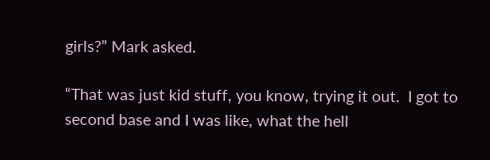girls?” Mark asked.

“That was just kid stuff, you know, trying it out.  I got to second base and I was like, what the hell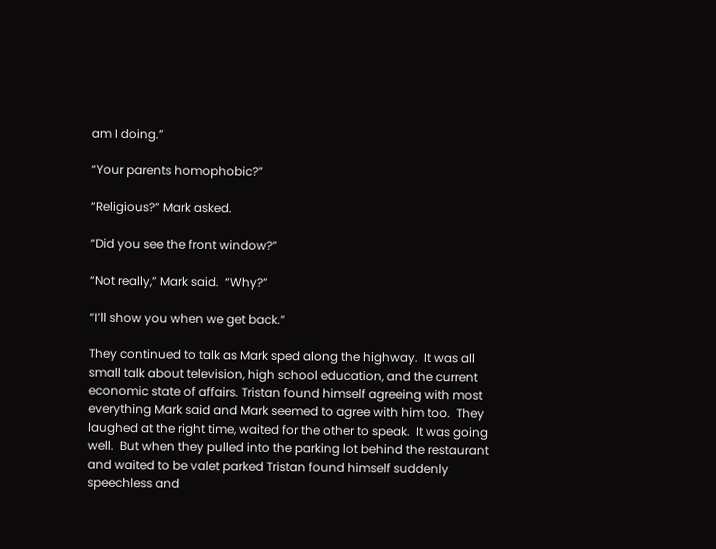am I doing.”

“Your parents homophobic?”

“Religious?” Mark asked.

“Did you see the front window?”

“Not really,” Mark said.  “Why?”

“I’ll show you when we get back.”

They continued to talk as Mark sped along the highway.  It was all small talk about television, high school education, and the current economic state of affairs. Tristan found himself agreeing with most everything Mark said and Mark seemed to agree with him too.  They laughed at the right time, waited for the other to speak.  It was going well.  But when they pulled into the parking lot behind the restaurant and waited to be valet parked Tristan found himself suddenly speechless and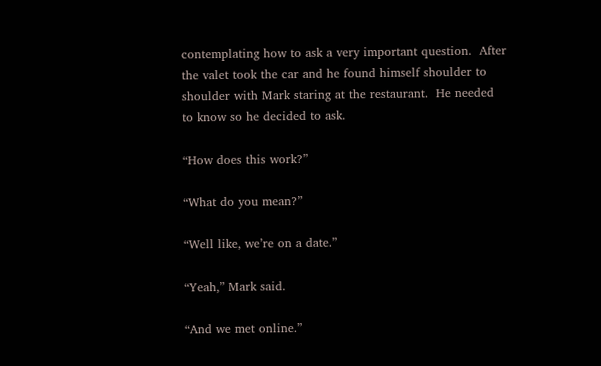contemplating how to ask a very important question.  After the valet took the car and he found himself shoulder to shoulder with Mark staring at the restaurant.  He needed to know so he decided to ask.

“How does this work?”

“What do you mean?”

“Well like, we’re on a date.”

“Yeah,” Mark said.

“And we met online.”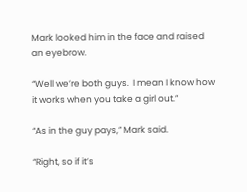Mark looked him in the face and raised an eyebrow.

“Well we’re both guys.  I mean I know how it works when you take a girl out.”

“As in the guy pays,” Mark said.

“Right, so if it’s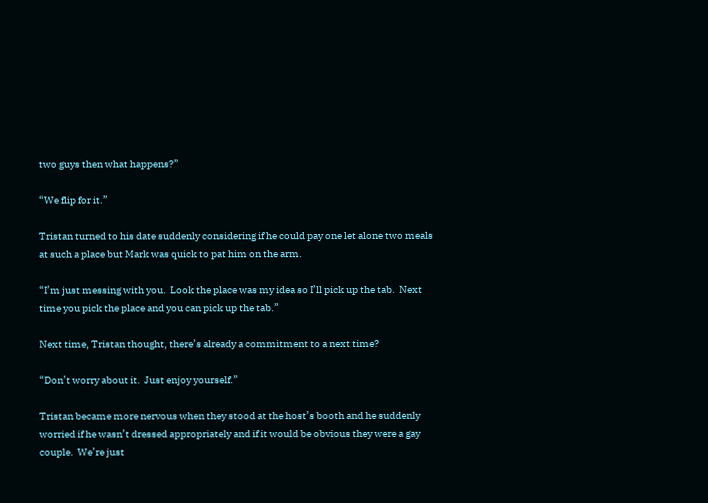two guys then what happens?”

“We flip for it.”

Tristan turned to his date suddenly considering if he could pay one let alone two meals at such a place but Mark was quick to pat him on the arm.

“I’m just messing with you.  Look the place was my idea so I’ll pick up the tab.  Next time you pick the place and you can pick up the tab.”

Next time, Tristan thought, there’s already a commitment to a next time?

“Don’t worry about it.  Just enjoy yourself.”

Tristan became more nervous when they stood at the host’s booth and he suddenly worried if he wasn’t dressed appropriately and if it would be obvious they were a gay couple.  We’re just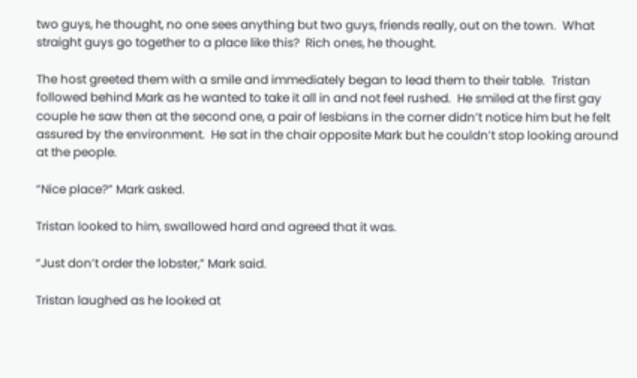two guys, he thought, no one sees anything but two guys, friends really, out on the town.  What straight guys go together to a place like this?  Rich ones, he thought.

The host greeted them with a smile and immediately began to lead them to their table.  Tristan followed behind Mark as he wanted to take it all in and not feel rushed.  He smiled at the first gay couple he saw then at the second one, a pair of lesbians in the corner didn’t notice him but he felt assured by the environment.  He sat in the chair opposite Mark but he couldn’t stop looking around at the people.

“Nice place?” Mark asked.

Tristan looked to him, swallowed hard and agreed that it was.

“Just don’t order the lobster,” Mark said.

Tristan laughed as he looked at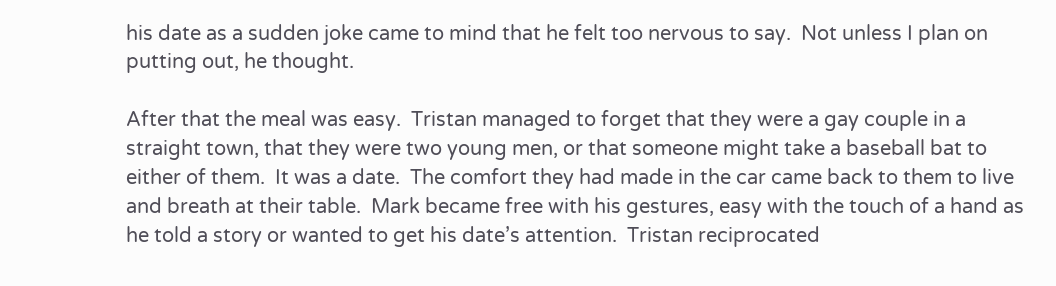his date as a sudden joke came to mind that he felt too nervous to say.  Not unless I plan on putting out, he thought.

After that the meal was easy.  Tristan managed to forget that they were a gay couple in a straight town, that they were two young men, or that someone might take a baseball bat to either of them.  It was a date.  The comfort they had made in the car came back to them to live and breath at their table.  Mark became free with his gestures, easy with the touch of a hand as he told a story or wanted to get his date’s attention.  Tristan reciprocated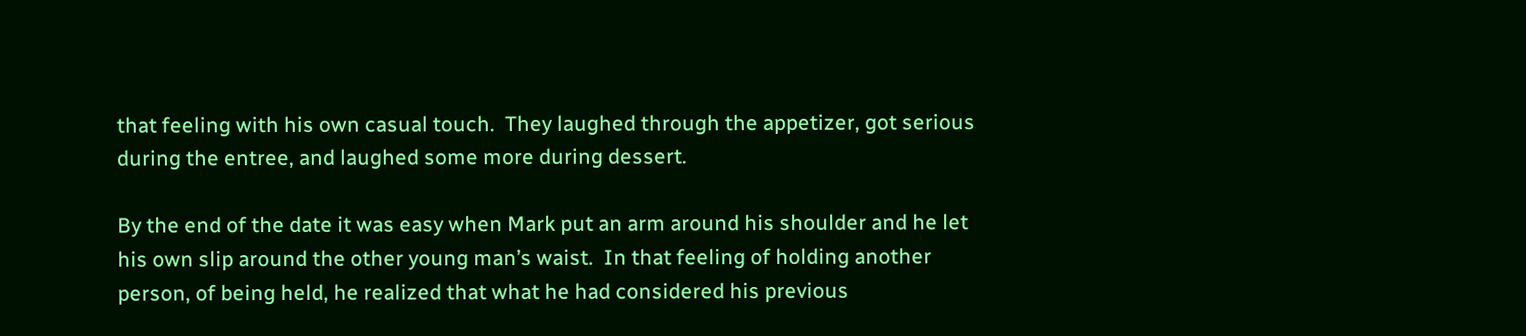that feeling with his own casual touch.  They laughed through the appetizer, got serious during the entree, and laughed some more during dessert.

By the end of the date it was easy when Mark put an arm around his shoulder and he let his own slip around the other young man’s waist.  In that feeling of holding another person, of being held, he realized that what he had considered his previous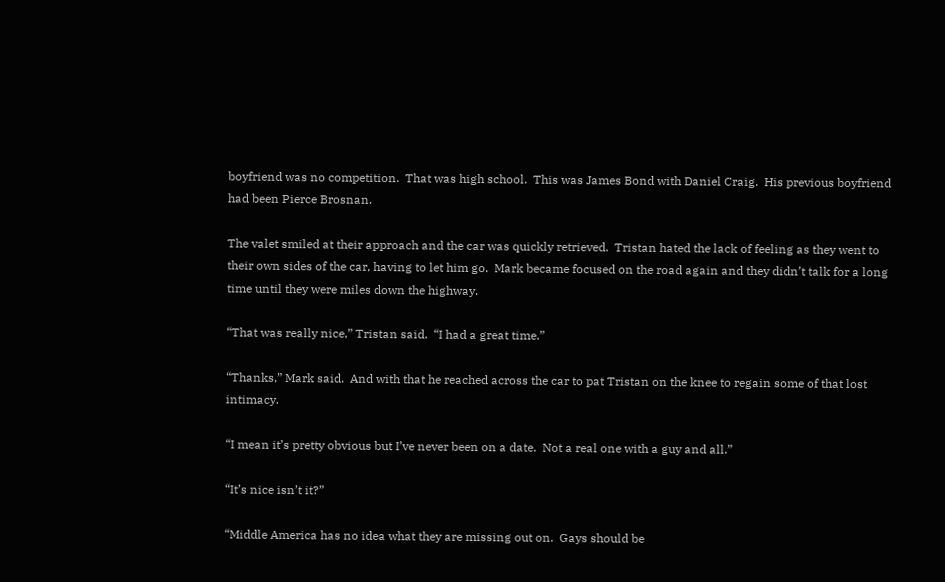boyfriend was no competition.  That was high school.  This was James Bond with Daniel Craig.  His previous boyfriend had been Pierce Brosnan.

The valet smiled at their approach and the car was quickly retrieved.  Tristan hated the lack of feeling as they went to their own sides of the car, having to let him go.  Mark became focused on the road again and they didn’t talk for a long time until they were miles down the highway.

“That was really nice,” Tristan said.  “I had a great time.”

“Thanks,” Mark said.  And with that he reached across the car to pat Tristan on the knee to regain some of that lost intimacy.

“I mean it’s pretty obvious but I’ve never been on a date.  Not a real one with a guy and all.”

“It’s nice isn’t it?”

“Middle America has no idea what they are missing out on.  Gays should be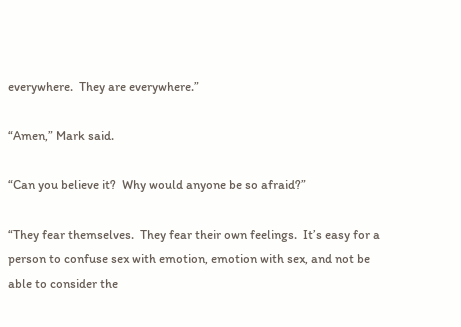everywhere.  They are everywhere.”

“Amen,” Mark said.

“Can you believe it?  Why would anyone be so afraid?”

“They fear themselves.  They fear their own feelings.  It’s easy for a person to confuse sex with emotion, emotion with sex, and not be able to consider the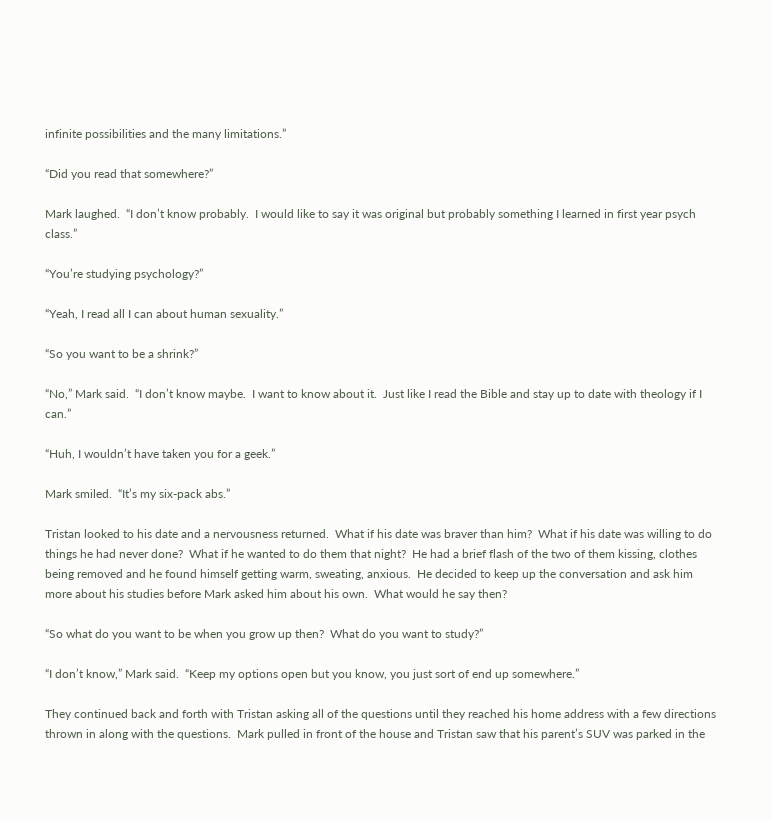infinite possibilities and the many limitations.”

“Did you read that somewhere?”

Mark laughed.  “I don’t know probably.  I would like to say it was original but probably something I learned in first year psych class.”

“You’re studying psychology?”

“Yeah, I read all I can about human sexuality.”

“So you want to be a shrink?”

“No,” Mark said.  “I don’t know maybe.  I want to know about it.  Just like I read the Bible and stay up to date with theology if I can.”

“Huh, I wouldn’t have taken you for a geek.”

Mark smiled.  “It’s my six-pack abs.”

Tristan looked to his date and a nervousness returned.  What if his date was braver than him?  What if his date was willing to do things he had never done?  What if he wanted to do them that night?  He had a brief flash of the two of them kissing, clothes being removed and he found himself getting warm, sweating, anxious.  He decided to keep up the conversation and ask him more about his studies before Mark asked him about his own.  What would he say then?

“So what do you want to be when you grow up then?  What do you want to study?”

“I don’t know,” Mark said.  “Keep my options open but you know, you just sort of end up somewhere.”

They continued back and forth with Tristan asking all of the questions until they reached his home address with a few directions thrown in along with the questions.  Mark pulled in front of the house and Tristan saw that his parent’s SUV was parked in the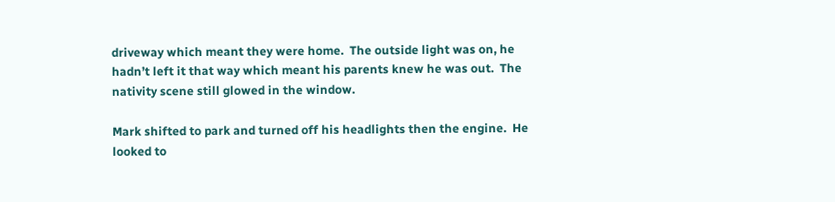driveway which meant they were home.  The outside light was on, he hadn’t left it that way which meant his parents knew he was out.  The nativity scene still glowed in the window.

Mark shifted to park and turned off his headlights then the engine.  He looked to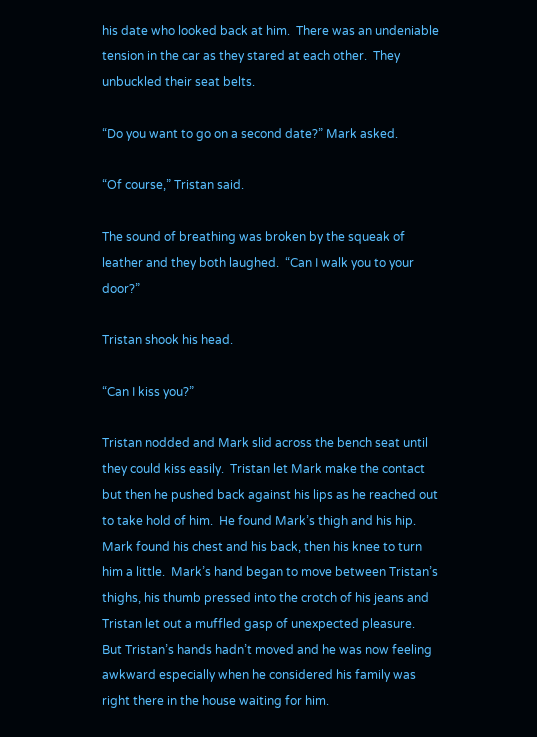his date who looked back at him.  There was an undeniable tension in the car as they stared at each other.  They unbuckled their seat belts.

“Do you want to go on a second date?” Mark asked.

“Of course,” Tristan said.

The sound of breathing was broken by the squeak of leather and they both laughed.  “Can I walk you to your door?”

Tristan shook his head.

“Can I kiss you?”

Tristan nodded and Mark slid across the bench seat until they could kiss easily.  Tristan let Mark make the contact but then he pushed back against his lips as he reached out to take hold of him.  He found Mark’s thigh and his hip.  Mark found his chest and his back, then his knee to turn him a little.  Mark’s hand began to move between Tristan’s thighs, his thumb pressed into the crotch of his jeans and Tristan let out a muffled gasp of unexpected pleasure.  But Tristan’s hands hadn’t moved and he was now feeling awkward especially when he considered his family was right there in the house waiting for him.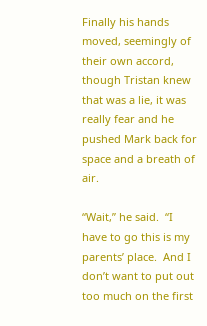Finally his hands moved, seemingly of their own accord, though Tristan knew that was a lie, it was really fear and he pushed Mark back for space and a breath of air.

“Wait,” he said.  “I have to go this is my parents’ place.  And I don’t want to put out too much on the first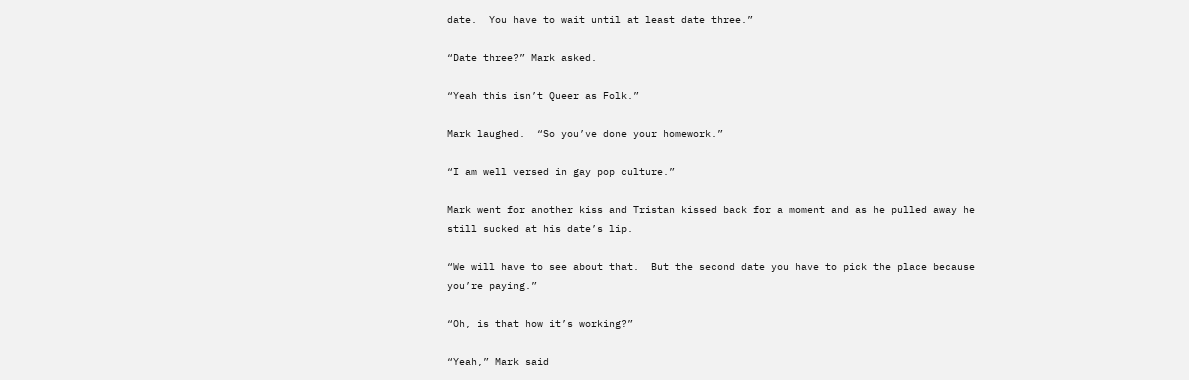date.  You have to wait until at least date three.”

“Date three?” Mark asked.

“Yeah this isn’t Queer as Folk.”

Mark laughed.  “So you’ve done your homework.”

“I am well versed in gay pop culture.”

Mark went for another kiss and Tristan kissed back for a moment and as he pulled away he still sucked at his date’s lip.

“We will have to see about that.  But the second date you have to pick the place because you’re paying.”

“Oh, is that how it’s working?”

“Yeah,” Mark said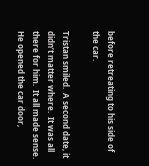before retreating to his side of the car.

Tristan smiled.  A second date, it didn’t matter where.  It was all there for him.  It all made sense.  He opened the car door,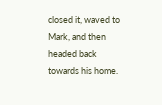closed it, waved to Mark, and then headed back towards his home.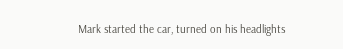Mark started the car, turned on his headlights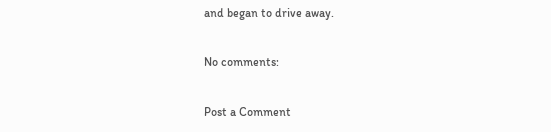and began to drive away.

No comments:

Post a Comment